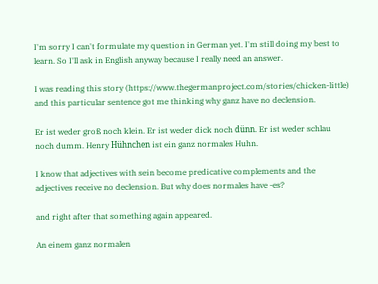I'm sorry I can't formulate my question in German yet. I'm still doing my best to learn. So I'll ask in English anyway because I really need an answer.

I was reading this story (https://www.thegermanproject.com/stories/chicken-little) and this particular sentence got me thinking why ganz have no declension.

Er ist weder groß noch klein. Er ist weder dick noch dünn. Er ist weder schlau noch dumm. Henry Hühnchen ist ein ganz normales Huhn.

I know that adjectives with sein become predicative complements and the adjectives receive no declension. But why does normales have -es?

and right after that something again appeared.

An einem ganz normalen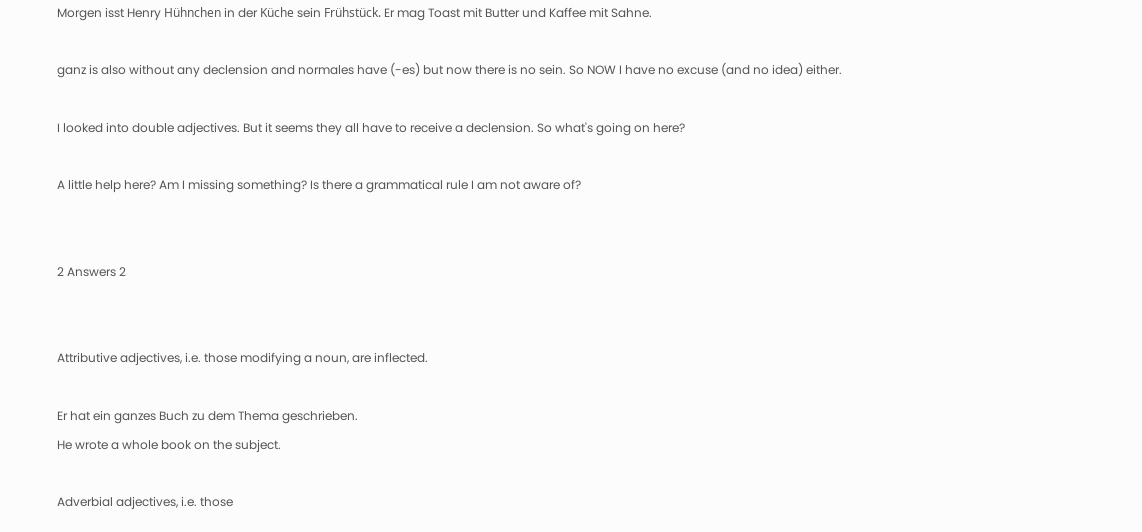Morgen isst Henry Hühnchen in der Küche sein Frühstück. Er mag Toast mit Butter und Kaffee mit Sahne.

ganz is also without any declension and normales have (-es) but now there is no sein. So NOW I have no excuse (and no idea) either.

I looked into double adjectives. But it seems they all have to receive a declension. So what's going on here?

A little help here? Am I missing something? Is there a grammatical rule I am not aware of?


2 Answers 2


Attributive adjectives, i.e. those modifying a noun, are inflected.

Er hat ein ganzes Buch zu dem Thema geschrieben.
He wrote a whole book on the subject.

Adverbial adjectives, i.e. those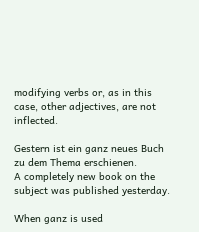modifying verbs or, as in this case, other adjectives, are not inflected.

Gestern ist ein ganz neues Buch zu dem Thema erschienen.
A completely new book on the subject was published yesterday.

When ganz is used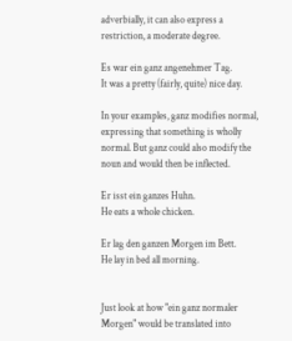adverbially, it can also express a restriction, a moderate degree.

Es war ein ganz angenehmer Tag.
It was a pretty (fairly, quite) nice day.

In your examples, ganz modifies normal, expressing that something is wholly normal. But ganz could also modify the noun and would then be inflected.

Er isst ein ganzes Huhn.
He eats a whole chicken.

Er lag den ganzen Morgen im Bett.
He lay in bed all morning.


Just look at how "ein ganz normaler Morgen" would be translated into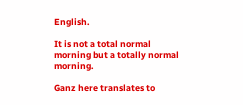English.

It is not a total normal morning but a totally normal morning.

Ganz here translates to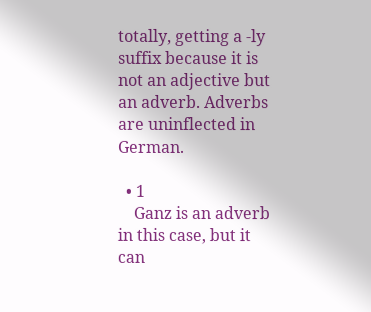totally, getting a -ly suffix because it is not an adjective but an adverb. Adverbs are uninflected in German.

  • 1
    Ganz is an adverb in this case, but it can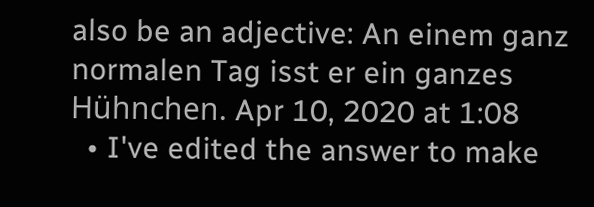also be an adjective: An einem ganz normalen Tag isst er ein ganzes Hühnchen. Apr 10, 2020 at 1:08
  • I've edited the answer to make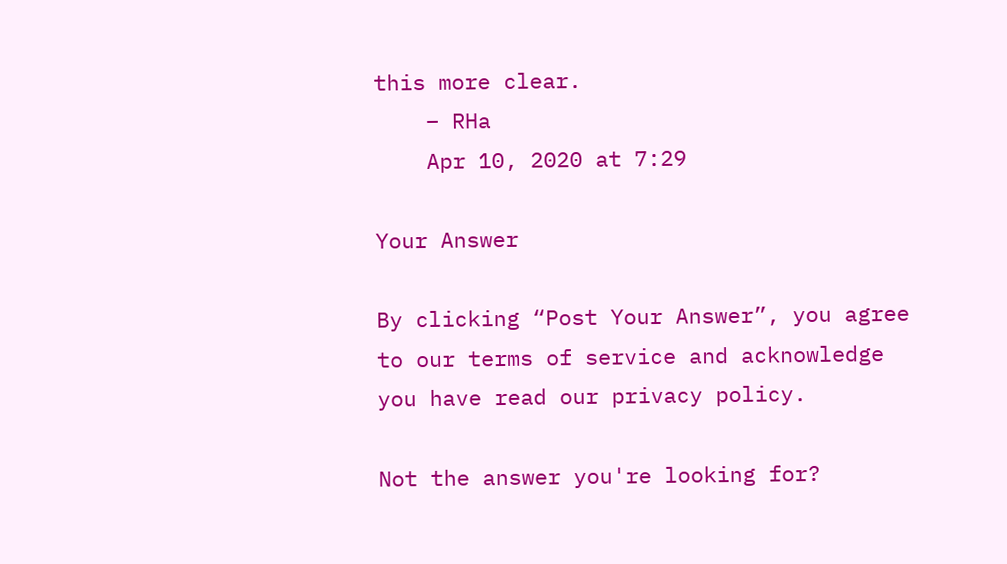this more clear.
    – RHa
    Apr 10, 2020 at 7:29

Your Answer

By clicking “Post Your Answer”, you agree to our terms of service and acknowledge you have read our privacy policy.

Not the answer you're looking for?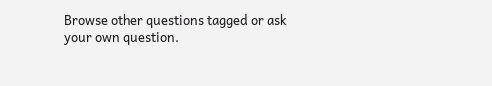Browse other questions tagged or ask your own question.